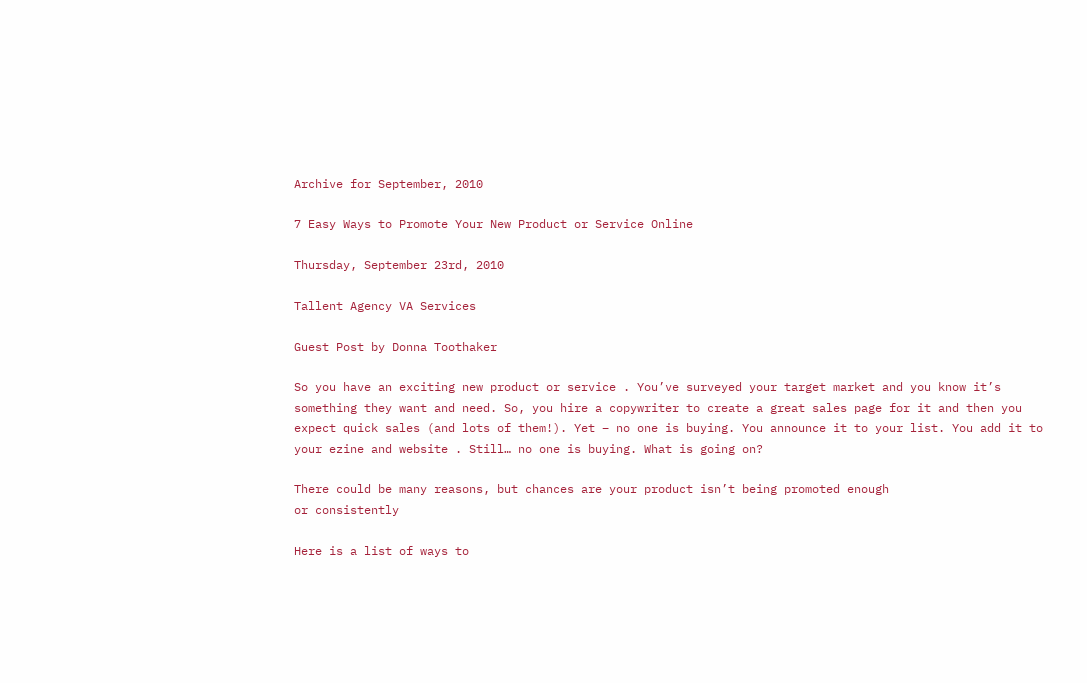Archive for September, 2010

7 Easy Ways to Promote Your New Product or Service Online

Thursday, September 23rd, 2010

Tallent Agency VA Services

Guest Post by Donna Toothaker

So you have an exciting new product or service . You’ve surveyed your target market and you know it’s something they want and need. So, you hire a copywriter to create a great sales page for it and then you expect quick sales (and lots of them!). Yet – no one is buying. You announce it to your list. You add it to your ezine and website . Still… no one is buying. What is going on?

There could be many reasons, but chances are your product isn’t being promoted enough
or consistently

Here is a list of ways to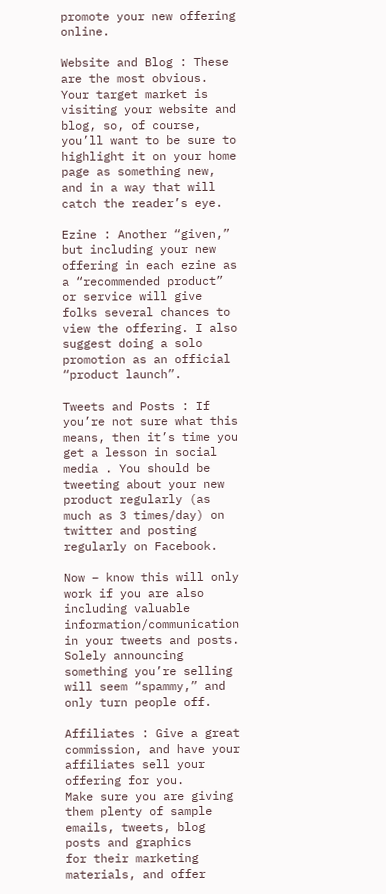promote your new offering online.

Website and Blog : These are the most obvious. Your target market is visiting your website and blog, so, of course, you’ll want to be sure to highlight it on your home page as something new, and in a way that will catch the reader’s eye.

Ezine : Another “given,” but including your new offering in each ezine as a “recommended product” or service will give folks several chances to view the offering. I also suggest doing a solo promotion as an official “product launch”.

Tweets and Posts : If you’re not sure what this means, then it’s time you get a lesson in social media . You should be tweeting about your new product regularly (as much as 3 times/day) on twitter and posting regularly on Facebook.

Now – know this will only work if you are also including valuable information/communication in your tweets and posts. Solely announcing something you’re selling will seem “spammy,” and only turn people off.

Affiliates : Give a great commission, and have your affiliates sell your offering for you.
Make sure you are giving them plenty of sample emails, tweets, blog posts and graphics
for their marketing materials, and offer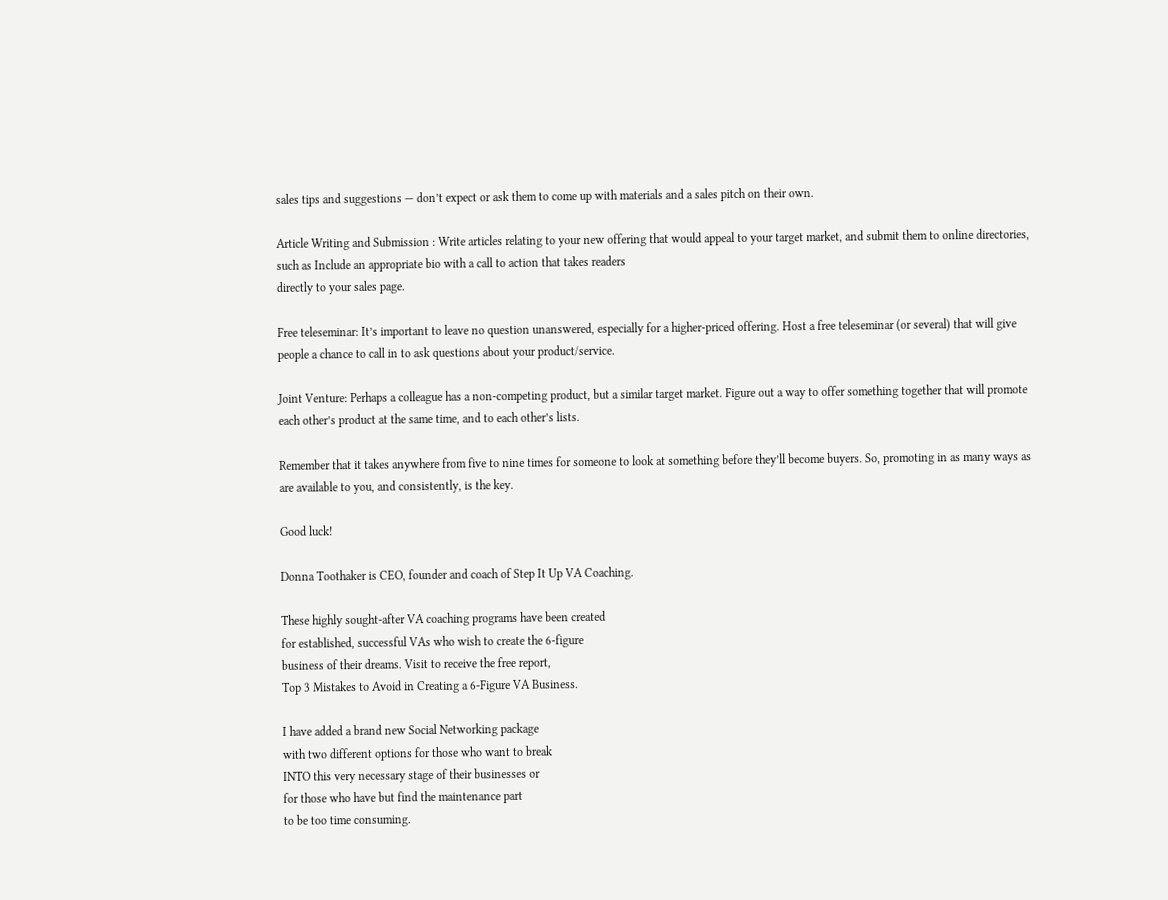sales tips and suggestions — don’t expect or ask them to come up with materials and a sales pitch on their own.

Article Writing and Submission : Write articles relating to your new offering that would appeal to your target market, and submit them to online directories, such as Include an appropriate bio with a call to action that takes readers
directly to your sales page.

Free teleseminar: It’s important to leave no question unanswered, especially for a higher-priced offering. Host a free teleseminar (or several) that will give people a chance to call in to ask questions about your product/service.

Joint Venture: Perhaps a colleague has a non-competing product, but a similar target market. Figure out a way to offer something together that will promote each other’s product at the same time, and to each other’s lists.

Remember that it takes anywhere from five to nine times for someone to look at something before they’ll become buyers. So, promoting in as many ways as are available to you, and consistently, is the key.

Good luck!

Donna Toothaker is CEO, founder and coach of Step It Up VA Coaching.

These highly sought-after VA coaching programs have been created
for established, successful VAs who wish to create the 6-figure
business of their dreams. Visit to receive the free report,
Top 3 Mistakes to Avoid in Creating a 6-Figure VA Business.

I have added a brand new Social Networking package
with two different options for those who want to break
INTO this very necessary stage of their businesses or
for those who have but find the maintenance part
to be too time consuming.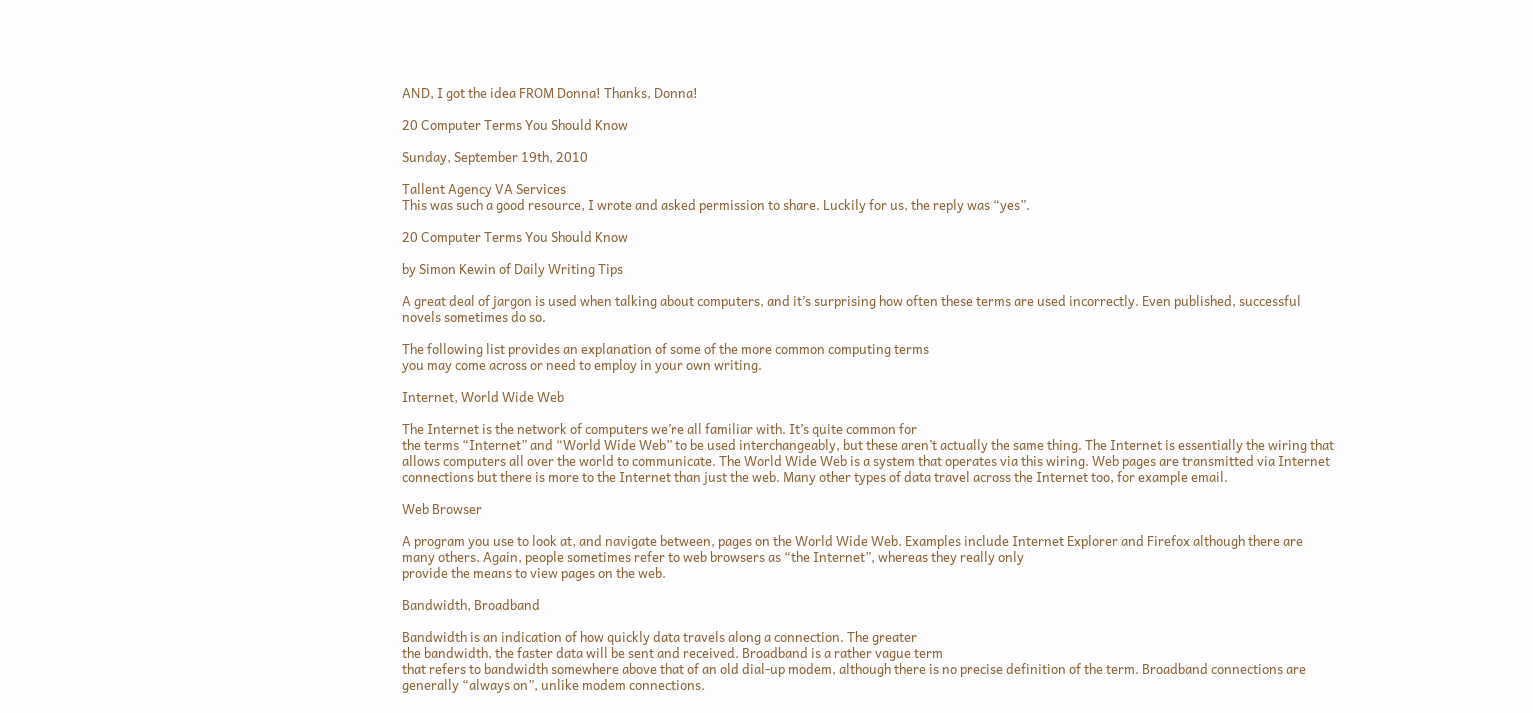AND, I got the idea FROM Donna! Thanks, Donna!

20 Computer Terms You Should Know

Sunday, September 19th, 2010

Tallent Agency VA Services
This was such a good resource, I wrote and asked permission to share. Luckily for us, the reply was “yes”.

20 Computer Terms You Should Know

by Simon Kewin of Daily Writing Tips

A great deal of jargon is used when talking about computers, and it’s surprising how often these terms are used incorrectly. Even published, successful novels sometimes do so.

The following list provides an explanation of some of the more common computing terms
you may come across or need to employ in your own writing.

Internet, World Wide Web

The Internet is the network of computers we’re all familiar with. It’s quite common for
the terms “Internet” and “World Wide Web” to be used interchangeably, but these aren’t actually the same thing. The Internet is essentially the wiring that allows computers all over the world to communicate. The World Wide Web is a system that operates via this wiring. Web pages are transmitted via Internet connections but there is more to the Internet than just the web. Many other types of data travel across the Internet too, for example email.

Web Browser

A program you use to look at, and navigate between, pages on the World Wide Web. Examples include Internet Explorer and Firefox although there are many others. Again, people sometimes refer to web browsers as “the Internet”, whereas they really only
provide the means to view pages on the web.

Bandwidth, Broadband

Bandwidth is an indication of how quickly data travels along a connection. The greater
the bandwidth, the faster data will be sent and received. Broadband is a rather vague term
that refers to bandwidth somewhere above that of an old dial-up modem, although there is no precise definition of the term. Broadband connections are generally “always on”, unlike modem connections.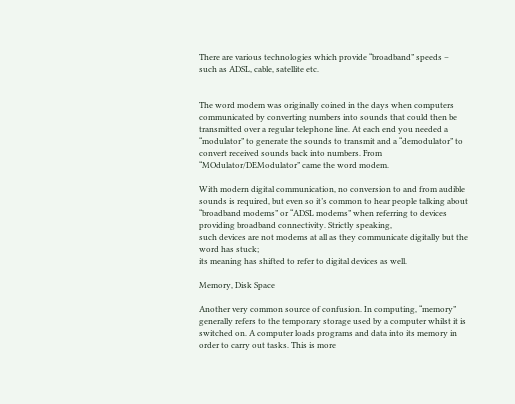There are various technologies which provide “broadband” speeds – such as ADSL, cable, satellite etc.


The word modem was originally coined in the days when computers communicated by converting numbers into sounds that could then be transmitted over a regular telephone line. At each end you needed a “modulator” to generate the sounds to transmit and a “demodulator” to convert received sounds back into numbers. From “MOdulator/DEModulator” came the word modem.

With modern digital communication, no conversion to and from audible sounds is required, but even so it’s common to hear people talking about “broadband modems” or “ADSL modems” when referring to devices providing broadband connectivity. Strictly speaking,
such devices are not modems at all as they communicate digitally but the word has stuck;
its meaning has shifted to refer to digital devices as well.

Memory, Disk Space

Another very common source of confusion. In computing, “memory” generally refers to the temporary storage used by a computer whilst it is switched on. A computer loads programs and data into its memory in order to carry out tasks. This is more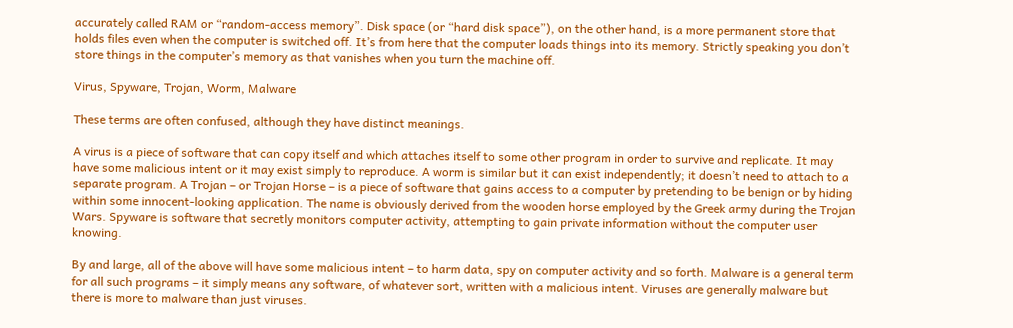accurately called RAM or “random-access memory”. Disk space (or “hard disk space”), on the other hand, is a more permanent store that holds files even when the computer is switched off. It’s from here that the computer loads things into its memory. Strictly speaking you don’t store things in the computer’s memory as that vanishes when you turn the machine off.

Virus, Spyware, Trojan, Worm, Malware

These terms are often confused, although they have distinct meanings.

A virus is a piece of software that can copy itself and which attaches itself to some other program in order to survive and replicate. It may have some malicious intent or it may exist simply to reproduce. A worm is similar but it can exist independently; it doesn’t need to attach to a separate program. A Trojan – or Trojan Horse – is a piece of software that gains access to a computer by pretending to be benign or by hiding within some innocent-looking application. The name is obviously derived from the wooden horse employed by the Greek army during the Trojan Wars. Spyware is software that secretly monitors computer activity, attempting to gain private information without the computer user knowing.

By and large, all of the above will have some malicious intent – to harm data, spy on computer activity and so forth. Malware is a general term for all such programs – it simply means any software, of whatever sort, written with a malicious intent. Viruses are generally malware but there is more to malware than just viruses.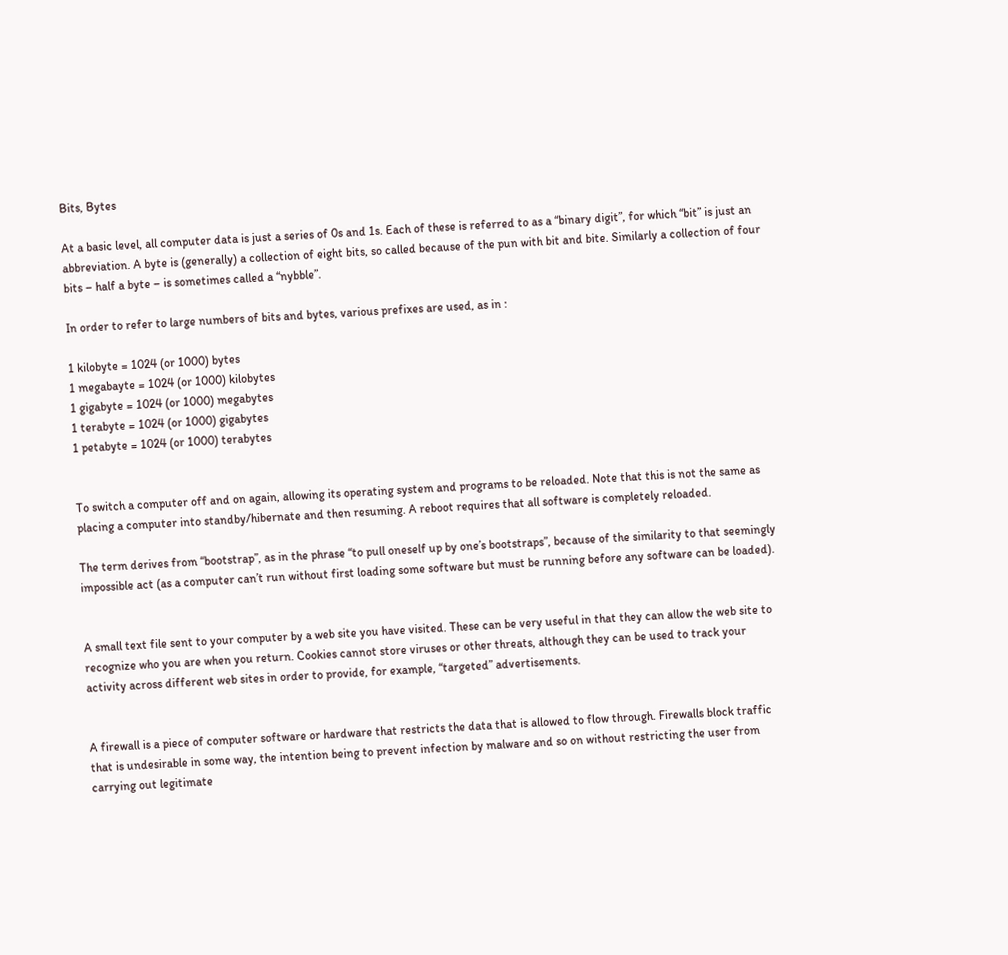Bits, Bytes

At a basic level, all computer data is just a series of 0s and 1s. Each of these is referred to as a “binary digit”, for which “bit” is just an abbreviation. A byte is (generally) a collection of eight bits, so called because of the pun with bit and bite. Similarly a collection of four bits – half a byte – is sometimes called a “nybble”.

In order to refer to large numbers of bits and bytes, various prefixes are used, as in :

1 kilobyte = 1024 (or 1000) bytes
1 megabayte = 1024 (or 1000) kilobytes
1 gigabyte = 1024 (or 1000) megabytes
1 terabyte = 1024 (or 1000) gigabytes
1 petabyte = 1024 (or 1000) terabytes


To switch a computer off and on again, allowing its operating system and programs to be reloaded. Note that this is not the same as placing a computer into standby/hibernate and then resuming. A reboot requires that all software is completely reloaded.

The term derives from “bootstrap”, as in the phrase “to pull oneself up by one’s bootstraps”, because of the similarity to that seemingly impossible act (as a computer can’t run without first loading some software but must be running before any software can be loaded).


A small text file sent to your computer by a web site you have visited. These can be very useful in that they can allow the web site to recognize who you are when you return. Cookies cannot store viruses or other threats, although they can be used to track your activity across different web sites in order to provide, for example, “targeted” advertisements.


A firewall is a piece of computer software or hardware that restricts the data that is allowed to flow through. Firewalls block traffic that is undesirable in some way, the intention being to prevent infection by malware and so on without restricting the user from carrying out legitimate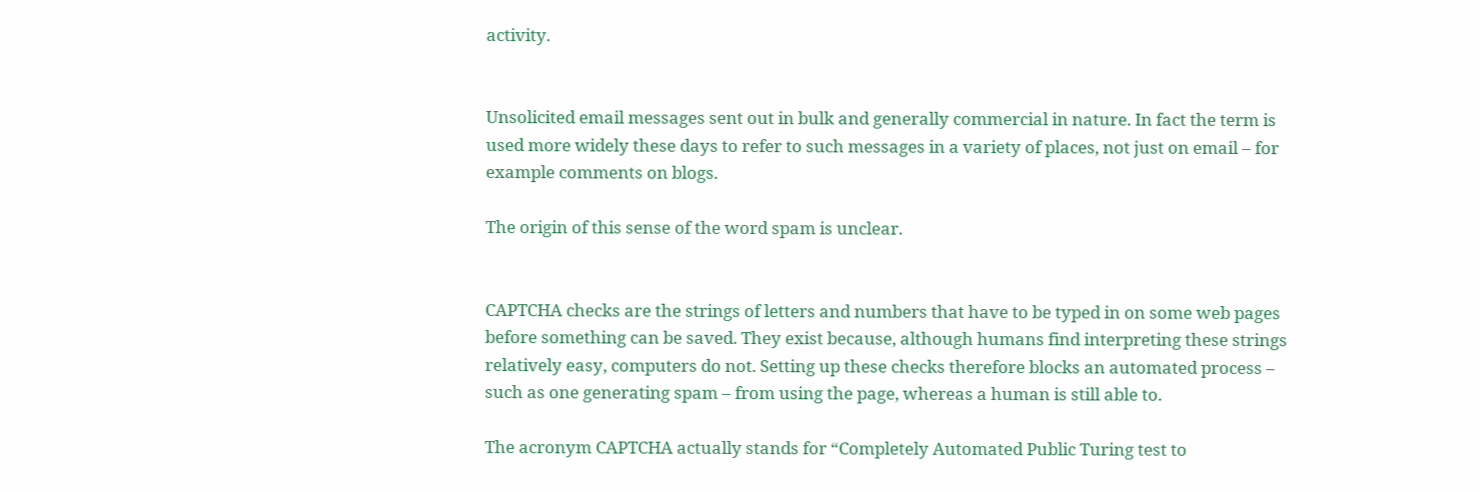activity.


Unsolicited email messages sent out in bulk and generally commercial in nature. In fact the term is used more widely these days to refer to such messages in a variety of places, not just on email – for example comments on blogs.

The origin of this sense of the word spam is unclear.


CAPTCHA checks are the strings of letters and numbers that have to be typed in on some web pages before something can be saved. They exist because, although humans find interpreting these strings relatively easy, computers do not. Setting up these checks therefore blocks an automated process – such as one generating spam – from using the page, whereas a human is still able to.

The acronym CAPTCHA actually stands for “Completely Automated Public Turing test to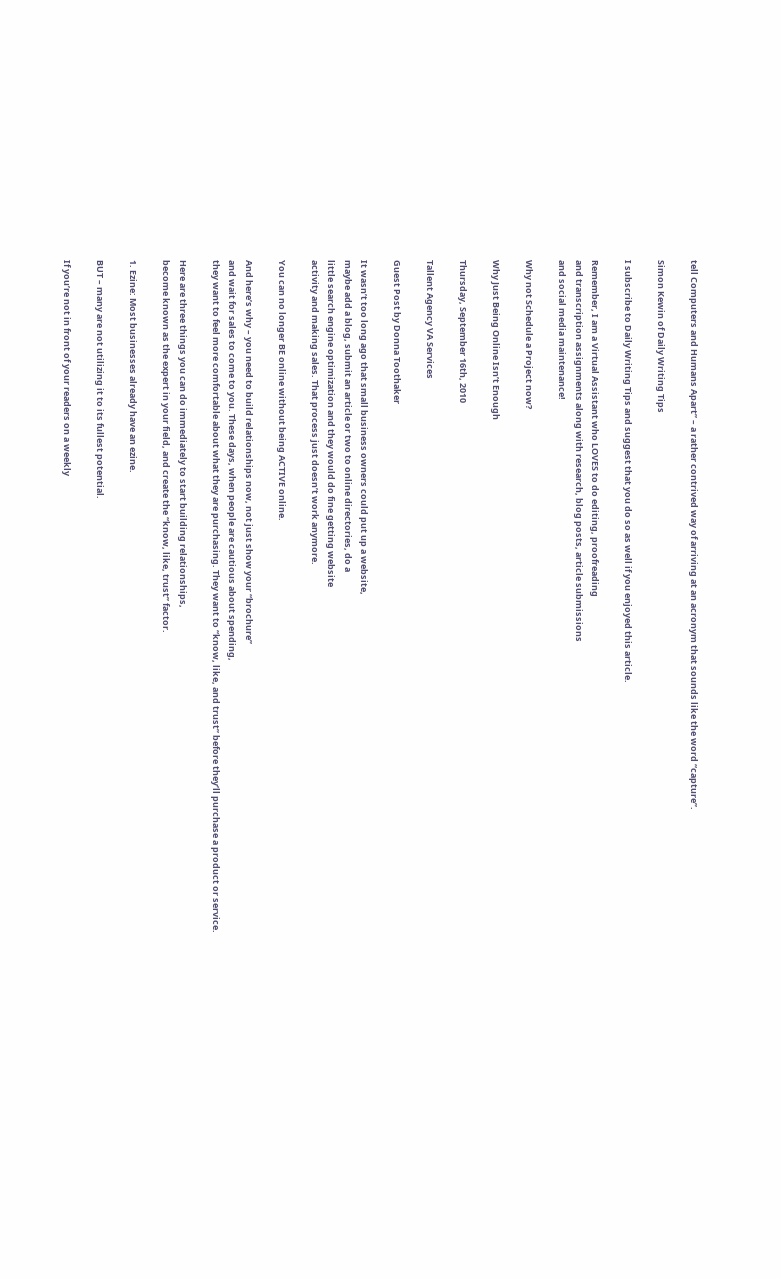tell Computers and Humans Apart” – a rather contrived way of arriving at an acronym that sounds like the word “capture”.

Simon Kewin of Daily Writing Tips

I subscribe to Daily Writing Tips and suggest that you do so as well if you enjoyed this article.

Remember, I am a Virtual Assistant who LOVES to do editing, proofreading
and transcription assignments along with research, blog posts, article submissions
and social media maintenance!

Why not Schedule a Project now?

Why Just Being Online Isn’t Enough

Thursday, September 16th, 2010

Tallent Agency VA Services

Guest Post by Donna Toothaker

It wasn’t too long ago that small business owners could put up a website,
maybe add a blog, submit an article or two to online directories, do a
little search engine optimization and they would do fine getting website
activity and making sales. That process just doesn’t work anymore.

You can no longer BE online without being ACTIVE online.

And here’s why – you need to build relationships now, not just show your “brochure”
and wait for sales to come to you. These days, when people are cautious about spending,
they want to feel more comfortable about what they are purchasing. They want to “know, like, and trust” before they’ll purchase a product or service.

Here are three things you can do immediately to start building relationships,
become known as the expert in your field, and create the “know, like, trust” factor.

1. Ezine: Most businesses already have an ezine.

BUT – many are not utilizing it to its fullest potential.

If you’re not in front of your readers on a weekly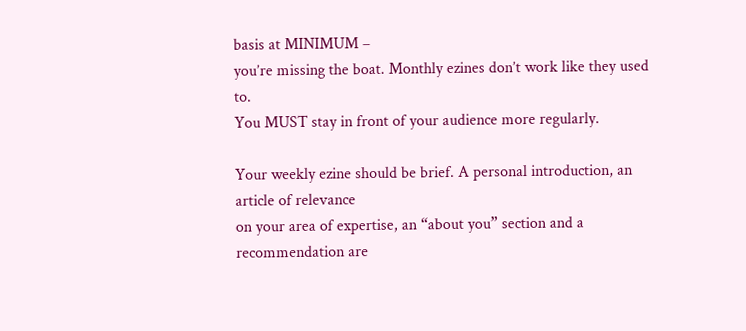basis at MINIMUM –
you’re missing the boat. Monthly ezines don’t work like they used to.
You MUST stay in front of your audience more regularly.

Your weekly ezine should be brief. A personal introduction, an article of relevance
on your area of expertise, an “about you” section and a recommendation are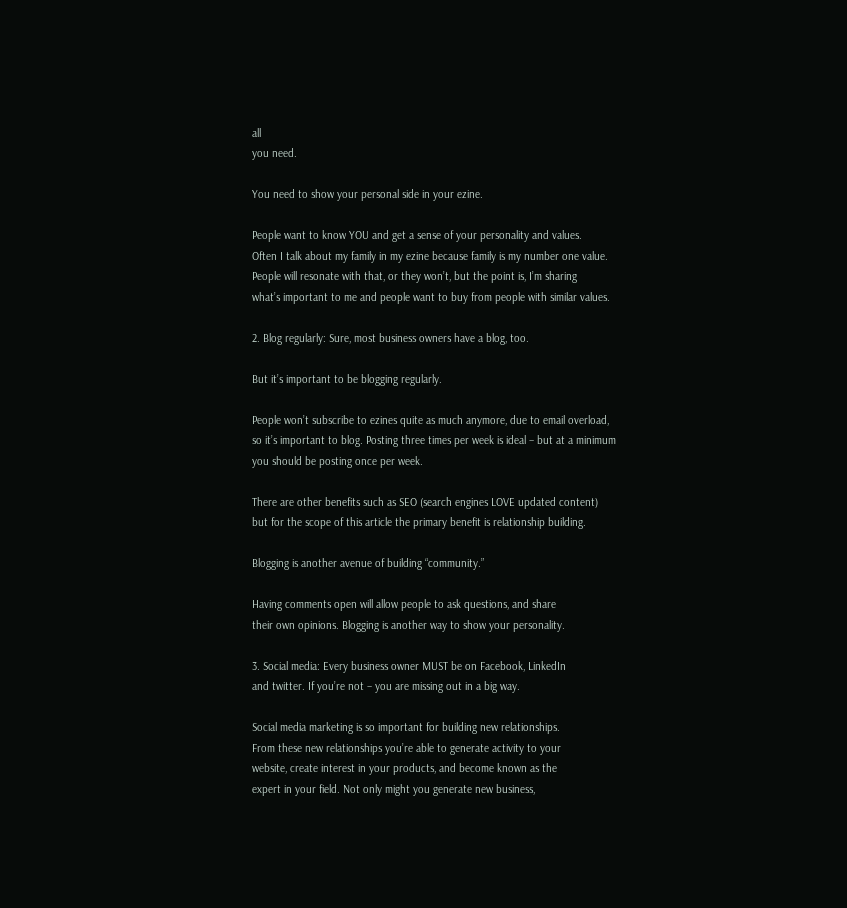all
you need.

You need to show your personal side in your ezine.

People want to know YOU and get a sense of your personality and values.
Often I talk about my family in my ezine because family is my number one value.
People will resonate with that, or they won’t, but the point is, I’m sharing
what’s important to me and people want to buy from people with similar values.

2. Blog regularly: Sure, most business owners have a blog, too.

But it’s important to be blogging regularly.

People won’t subscribe to ezines quite as much anymore, due to email overload,
so it’s important to blog. Posting three times per week is ideal – but at a minimum
you should be posting once per week.

There are other benefits such as SEO (search engines LOVE updated content)
but for the scope of this article the primary benefit is relationship building.

Blogging is another avenue of building “community.”

Having comments open will allow people to ask questions, and share
their own opinions. Blogging is another way to show your personality.

3. Social media: Every business owner MUST be on Facebook, LinkedIn
and twitter. If you’re not – you are missing out in a big way.

Social media marketing is so important for building new relationships.
From these new relationships you’re able to generate activity to your
website, create interest in your products, and become known as the
expert in your field. Not only might you generate new business,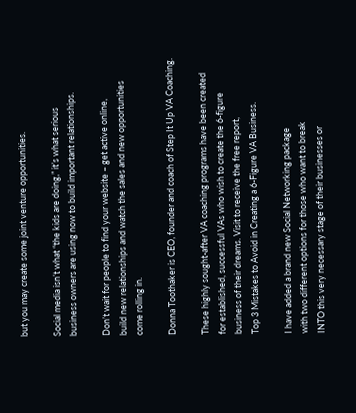but you may create some joint venture opportunities.

Social media isn’t what “the kids are doing,” it’s what serious
business owners are using now to build important relationships.

Don’t wait for people to find your website – get active online,
build new relationships and watch the sales and new opportunities
come rolling in.

Donna Toothaker is CEO, founder and coach of Step It Up VA Coaching.

These highly sought-after VA coaching programs have been created
for established, successful VAs who wish to create the 6-figure
business of their dreams. Visit to receive the free report,
Top 3 Mistakes to Avoid in Creating a 6-Figure VA Business.

I have added a brand new Social Networking package
with two different options for those who want to break
INTO this very necessary stage of their businesses or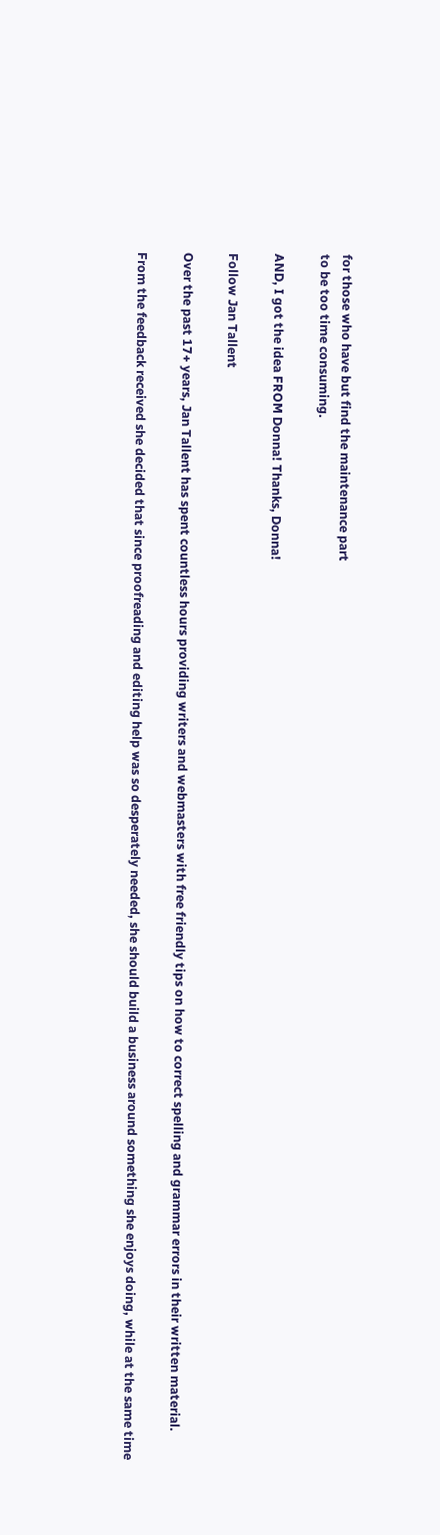for those who have but find the maintenance part
to be too time consuming.

AND, I got the idea FROM Donna! Thanks, Donna!

Follow Jan Tallent

Over the past 17+ years, Jan Tallent has spent countless hours providing writers and webmasters with free friendly tips on how to correct spelling and grammar errors in their written material.

From the feedback received she decided that since proofreading and editing help was so desperately needed, she should build a business around something she enjoys doing, while at the same time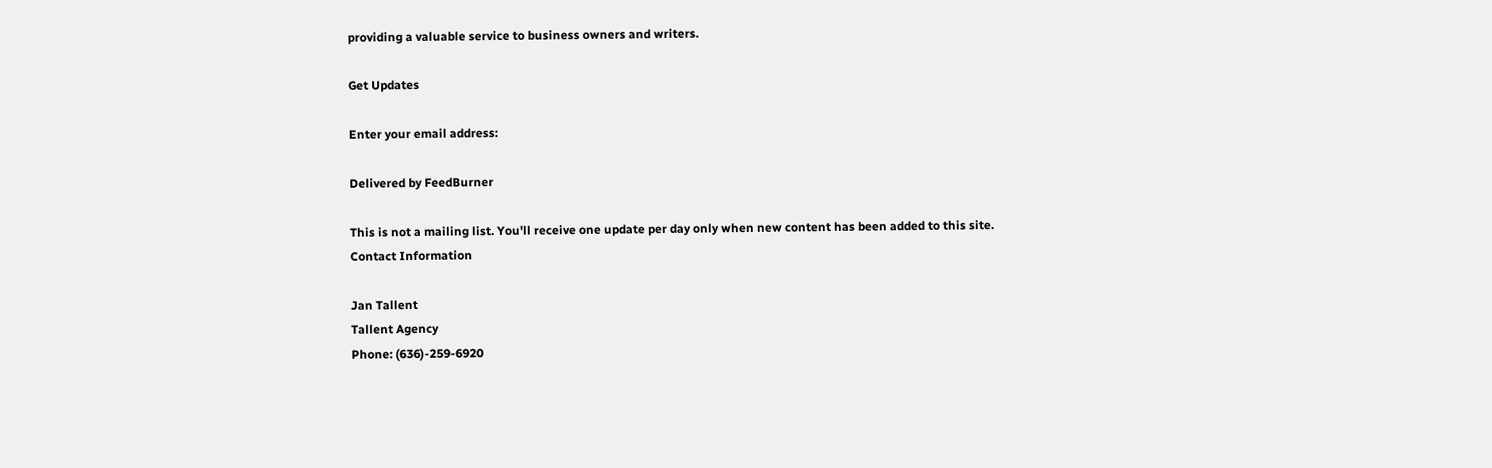providing a valuable service to business owners and writers.

Get Updates

Enter your email address:

Delivered by FeedBurner

This is not a mailing list. You'll receive one update per day only when new content has been added to this site.
Contact Information

Jan Tallent
Tallent Agency
Phone: (636)-259-6920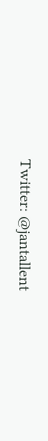Twitter: @jantallent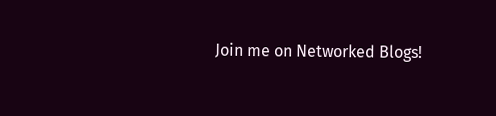Join me on Networked Blogs!